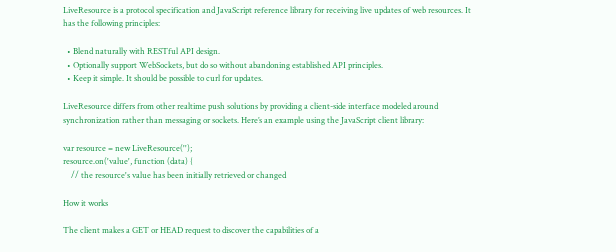LiveResource is a protocol specification and JavaScript reference library for receiving live updates of web resources. It has the following principles:

  • Blend naturally with RESTful API design.
  • Optionally support WebSockets, but do so without abandoning established API principles.
  • Keep it simple. It should be possible to curl for updates.

LiveResource differs from other realtime push solutions by providing a client-side interface modeled around synchronization rather than messaging or sockets. Here’s an example using the JavaScript client library:

var resource = new LiveResource('');
resource.on('value', function (data) {
    // the resource's value has been initially retrieved or changed

How it works

The client makes a GET or HEAD request to discover the capabilities of a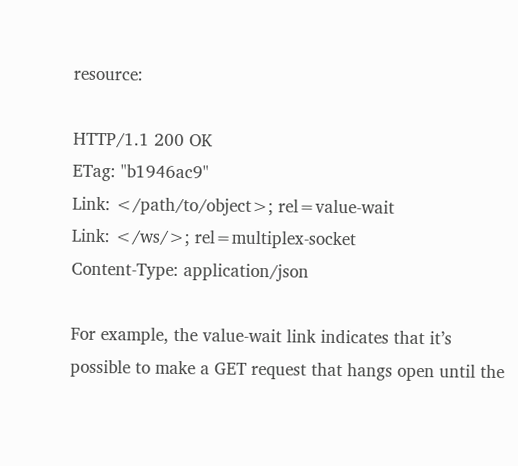resource:

HTTP/1.1 200 OK
ETag: "b1946ac9"
Link: </path/to/object>; rel=value-wait
Link: </ws/>; rel=multiplex-socket
Content-Type: application/json

For example, the value-wait link indicates that it’s possible to make a GET request that hangs open until the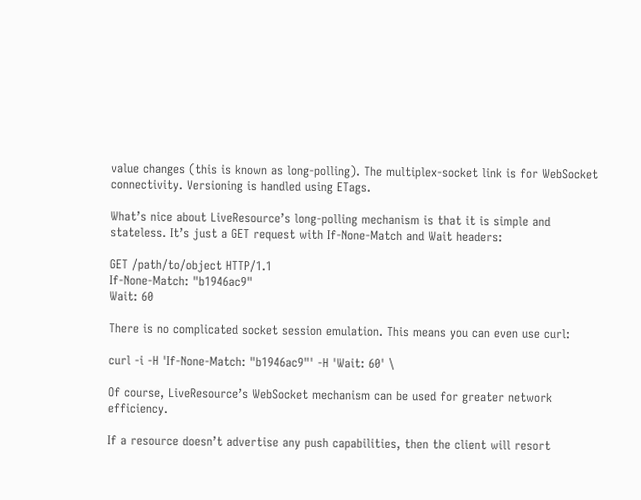value changes (this is known as long-polling). The multiplex-socket link is for WebSocket connectivity. Versioning is handled using ETags.

What’s nice about LiveResource’s long-polling mechanism is that it is simple and stateless. It’s just a GET request with If-None-Match and Wait headers:

GET /path/to/object HTTP/1.1
If-None-Match: "b1946ac9"
Wait: 60

There is no complicated socket session emulation. This means you can even use curl:

curl -i -H 'If-None-Match: "b1946ac9"' -H 'Wait: 60' \

Of course, LiveResource’s WebSocket mechanism can be used for greater network efficiency.

If a resource doesn’t advertise any push capabilities, then the client will resort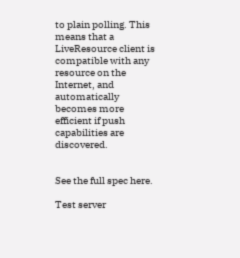to plain polling. This means that a LiveResource client is compatible with any resource on the Internet, and automatically becomes more efficient if push capabilities are discovered.


See the full spec here.

Test server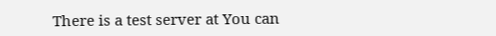There is a test server at You can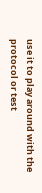use it to play around with the protocol or test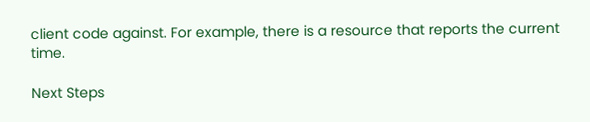client code against. For example, there is a resource that reports the current time.

Next Steps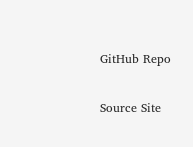GitHub Repo

Source Site